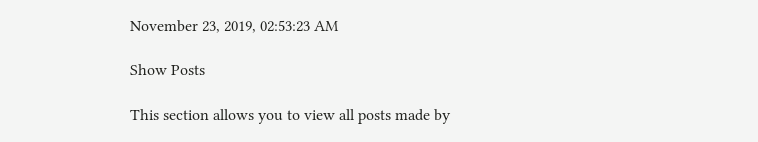November 23, 2019, 02:53:23 AM

Show Posts

This section allows you to view all posts made by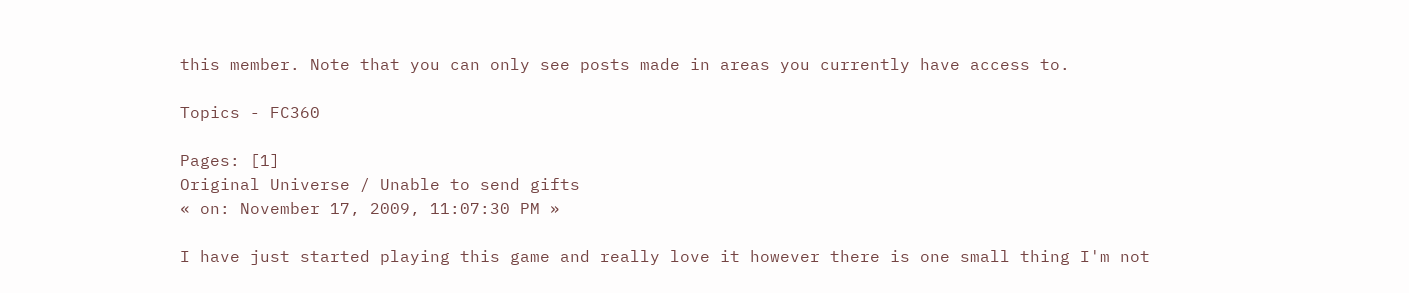this member. Note that you can only see posts made in areas you currently have access to.

Topics - FC360

Pages: [1]
Original Universe / Unable to send gifts
« on: November 17, 2009, 11:07:30 PM »

I have just started playing this game and really love it however there is one small thing I'm not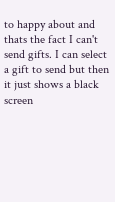to happy about and thats the fact I can't send gifts. I can select a gift to send but then it just shows a black screen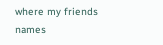where my friends names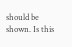should be shown. Is this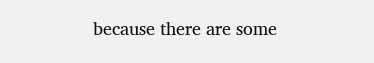because there are some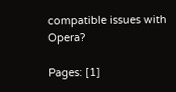compatible issues with Opera?

Pages: [1]